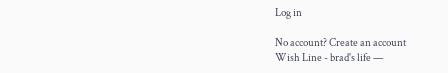Log in

No account? Create an account
Wish Line - brad's life —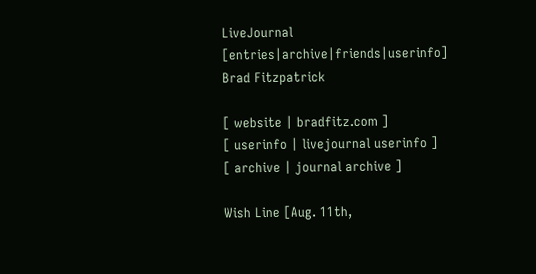LiveJournal [entries|archive|friends|userinfo]
Brad Fitzpatrick

[ website | bradfitz.com ]
[ userinfo | livejournal userinfo ]
[ archive | journal archive ]

Wish Line [Aug. 11th,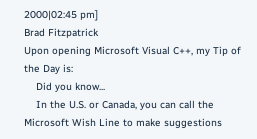2000|02:45 pm]
Brad Fitzpatrick
Upon opening Microsoft Visual C++, my Tip of the Day is:
    Did you know...
    In the U.S. or Canada, you can call the Microsoft Wish Line to make suggestions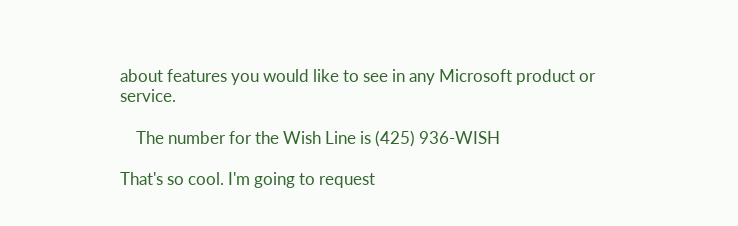about features you would like to see in any Microsoft product or service.

    The number for the Wish Line is (425) 936-WISH

That's so cool. I'm going to request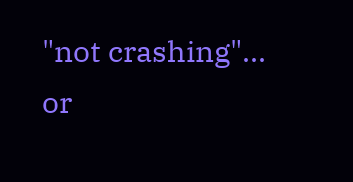"not crashing"... or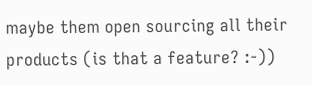maybe them open sourcing all their products (is that a feature? :-))